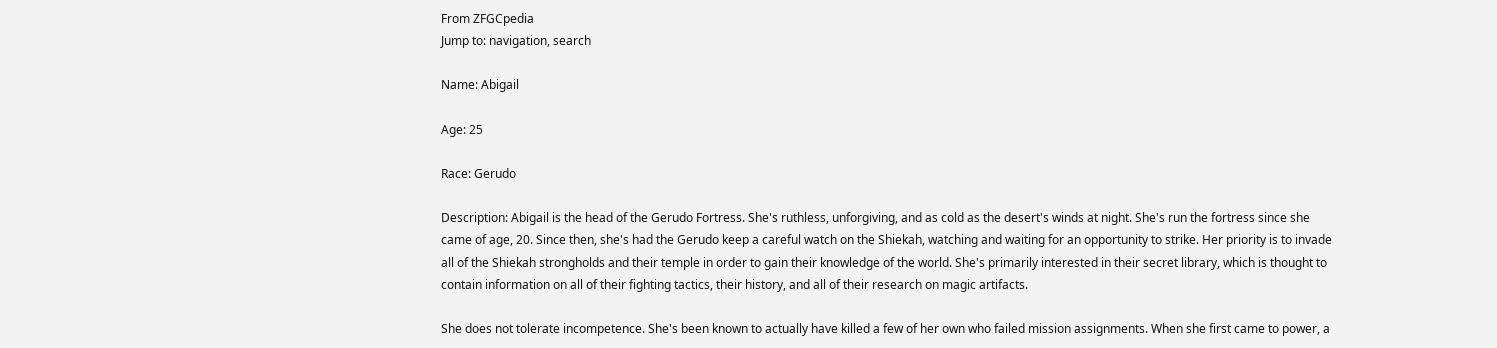From ZFGCpedia
Jump to: navigation, search

Name: Abigail

Age: 25

Race: Gerudo

Description: Abigail is the head of the Gerudo Fortress. She's ruthless, unforgiving, and as cold as the desert's winds at night. She's run the fortress since she came of age, 20. Since then, she's had the Gerudo keep a careful watch on the Shiekah, watching and waiting for an opportunity to strike. Her priority is to invade all of the Shiekah strongholds and their temple in order to gain their knowledge of the world. She's primarily interested in their secret library, which is thought to contain information on all of their fighting tactics, their history, and all of their research on magic artifacts.

She does not tolerate incompetence. She's been known to actually have killed a few of her own who failed mission assignments. When she first came to power, a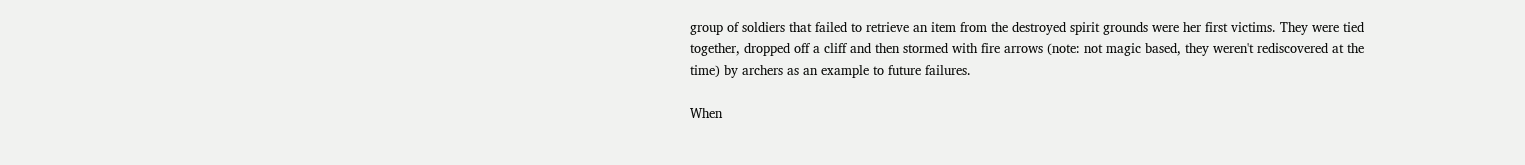group of soldiers that failed to retrieve an item from the destroyed spirit grounds were her first victims. They were tied together, dropped off a cliff and then stormed with fire arrows (note: not magic based, they weren't rediscovered at the time) by archers as an example to future failures.

When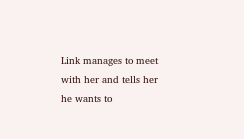Link manages to meet with her and tells her he wants to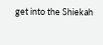get into the Shiekah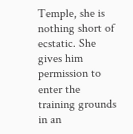Temple, she is nothing short of ecstatic. She gives him permission to enter the training grounds in an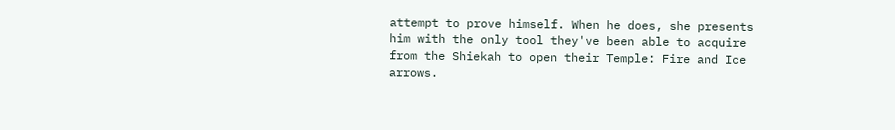attempt to prove himself. When he does, she presents him with the only tool they've been able to acquire from the Shiekah to open their Temple: Fire and Ice arrows.